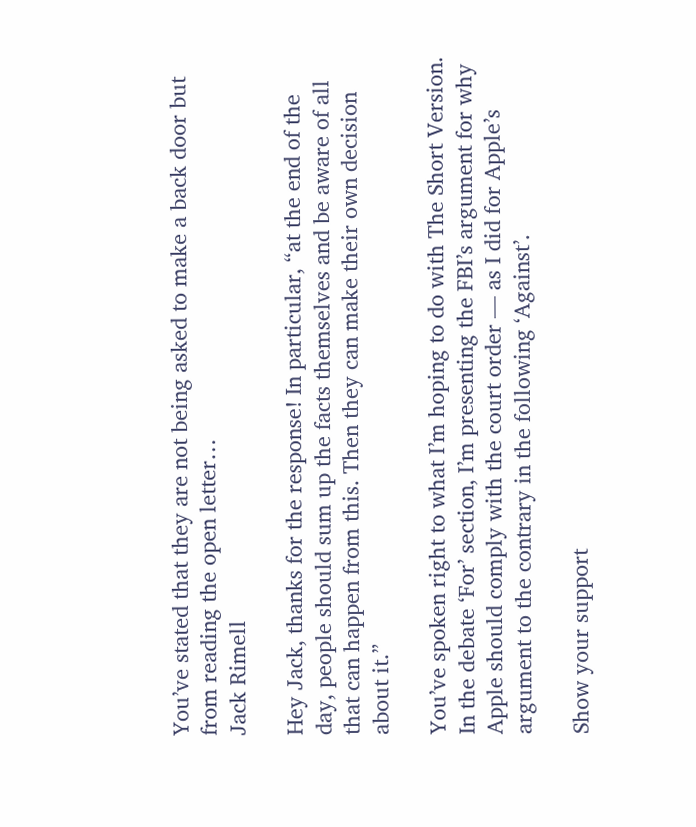You’ve stated that they are not being asked to make a back door but from reading the open letter…
Jack Rimell

Hey Jack, thanks for the response! In particular, “at the end of the day, people should sum up the facts themselves and be aware of all that can happen from this. Then they can make their own decision about it.”

You’ve spoken right to what I’m hoping to do with The Short Version. In the debate ‘For’ section, I’m presenting the FBI’s argument for why Apple should comply with the court order — as I did for Apple’s argument to the contrary in the following ‘Against’.

Show your support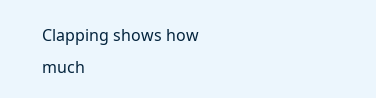Clapping shows how much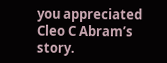you appreciated Cleo C Abram’s story.